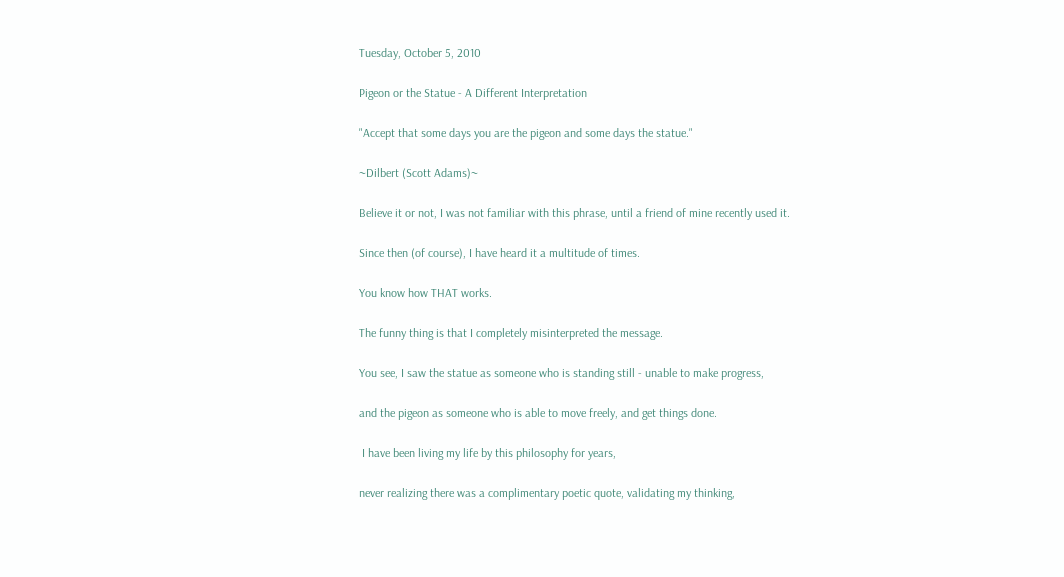Tuesday, October 5, 2010

Pigeon or the Statue - A Different Interpretation

"Accept that some days you are the pigeon and some days the statue."

~Dilbert (Scott Adams)~

Believe it or not, I was not familiar with this phrase, until a friend of mine recently used it.

Since then (of course), I have heard it a multitude of times.

You know how THAT works.

The funny thing is that I completely misinterpreted the message.

You see, I saw the statue as someone who is standing still - unable to make progress,

and the pigeon as someone who is able to move freely, and get things done.

 I have been living my life by this philosophy for years,

never realizing there was a complimentary poetic quote, validating my thinking,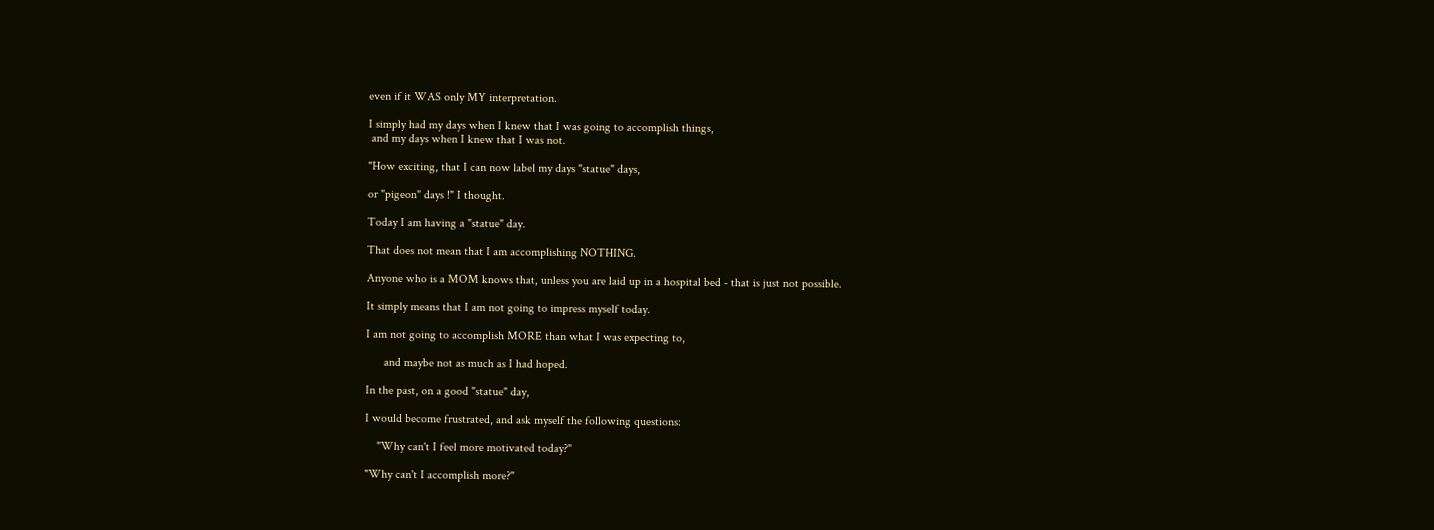even if it WAS only MY interpretation.

I simply had my days when I knew that I was going to accomplish things,
 and my days when I knew that I was not.

"How exciting, that I can now label my days "statue" days,

or "pigeon" days !" I thought.

Today I am having a "statue" day.

That does not mean that I am accomplishing NOTHING.

Anyone who is a MOM knows that, unless you are laid up in a hospital bed - that is just not possible.

It simply means that I am not going to impress myself today.

I am not going to accomplish MORE than what I was expecting to,

      and maybe not as much as I had hoped.

In the past, on a good "statue" day,

I would become frustrated, and ask myself the following questions:

    "Why can't I feel more motivated today?"

"Why can't I accomplish more?"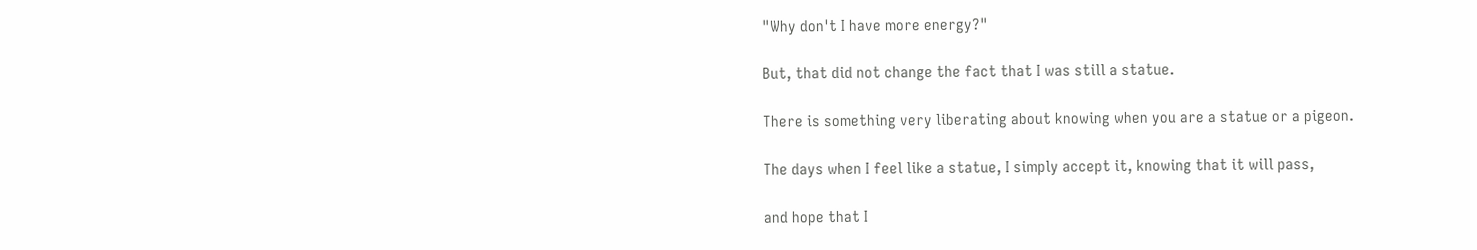"Why don't I have more energy?"

But, that did not change the fact that I was still a statue.

There is something very liberating about knowing when you are a statue or a pigeon.

The days when I feel like a statue, I simply accept it, knowing that it will pass,

and hope that I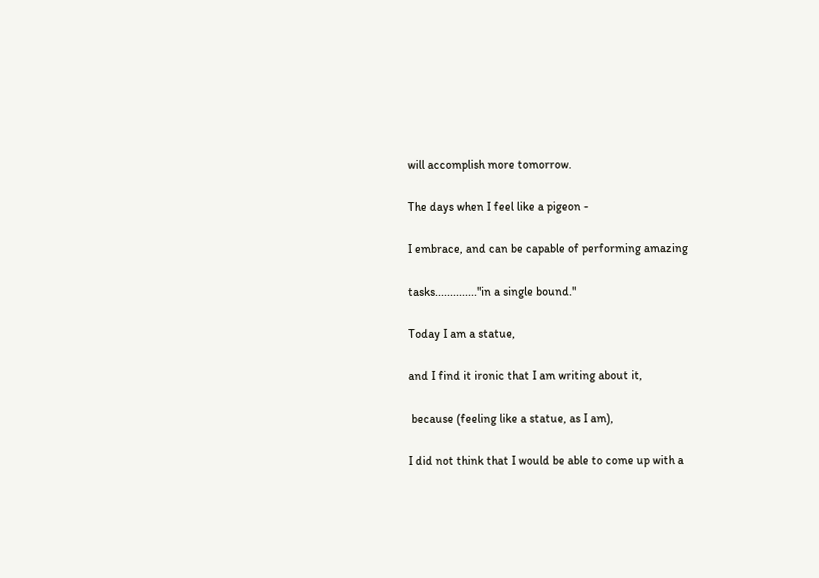will accomplish more tomorrow.

The days when I feel like a pigeon -

I embrace, and can be capable of performing amazing

tasks.............."in a single bound."

Today I am a statue,

and I find it ironic that I am writing about it,

 because (feeling like a statue, as I am),

I did not think that I would be able to come up with a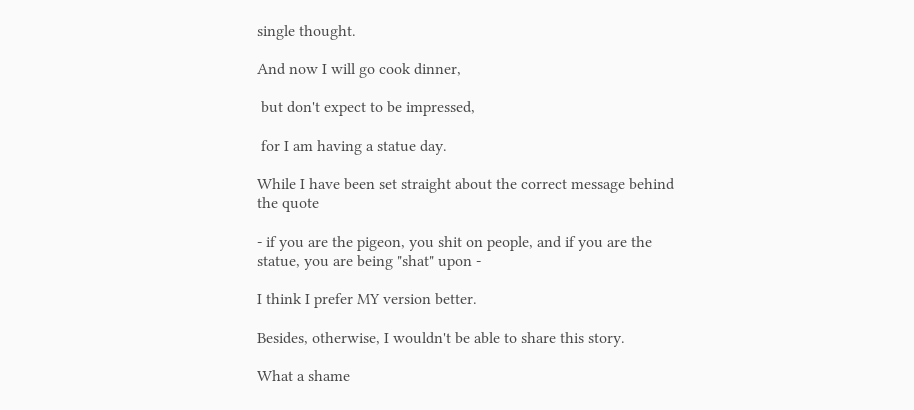single thought.

And now I will go cook dinner,

 but don't expect to be impressed,

 for I am having a statue day.

While I have been set straight about the correct message behind the quote

- if you are the pigeon, you shit on people, and if you are the statue, you are being "shat" upon -

I think I prefer MY version better.

Besides, otherwise, I wouldn't be able to share this story.

What a shame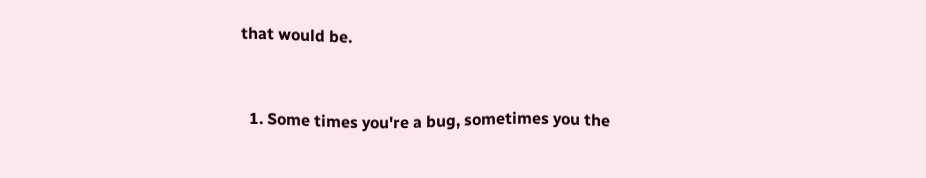that would be.


  1. Some times you're a bug, sometimes you the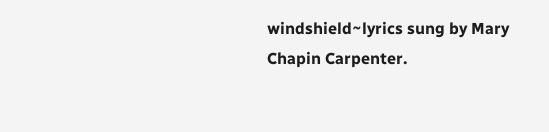windshield~lyrics sung by Mary Chapin Carpenter.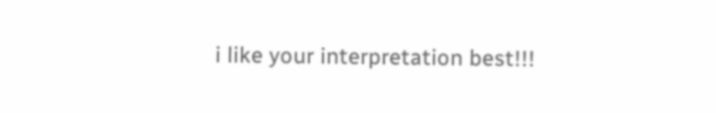i like your interpretation best!!!